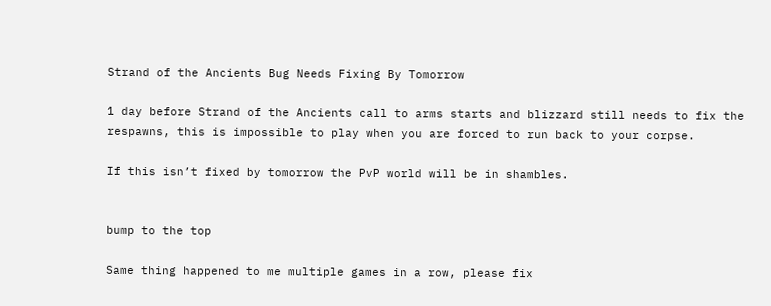Strand of the Ancients Bug Needs Fixing By Tomorrow

1 day before Strand of the Ancients call to arms starts and blizzard still needs to fix the respawns, this is impossible to play when you are forced to run back to your corpse.

If this isn’t fixed by tomorrow the PvP world will be in shambles.


bump to the top

Same thing happened to me multiple games in a row, please fix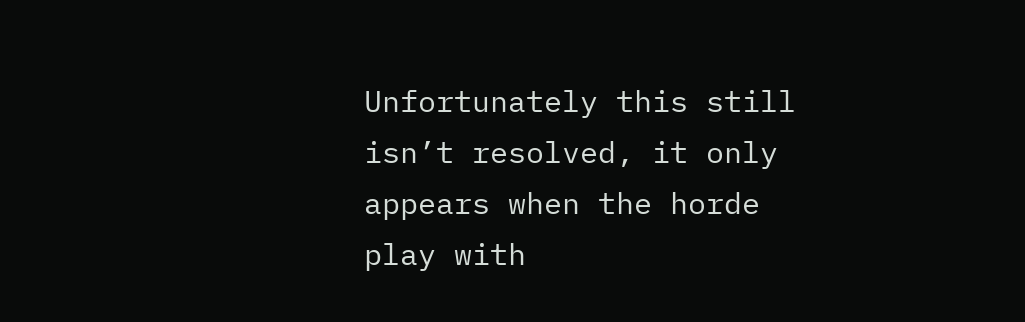Unfortunately this still isn’t resolved, it only appears when the horde play with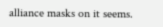alliance masks on it seems.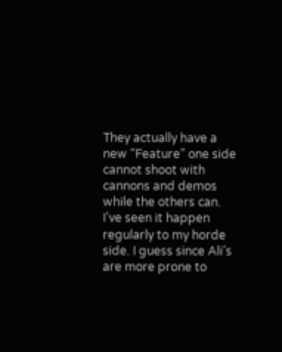They actually have a new “Feature” one side cannot shoot with cannons and demos while the others can. I’ve seen it happen regularly to my horde side. I guess since Ali’s are more prone to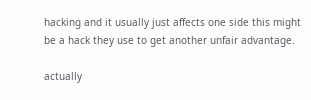hacking and it usually just affects one side this might be a hack they use to get another unfair advantage.

actually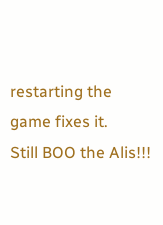restarting the game fixes it.
Still BOO the Alis!!!